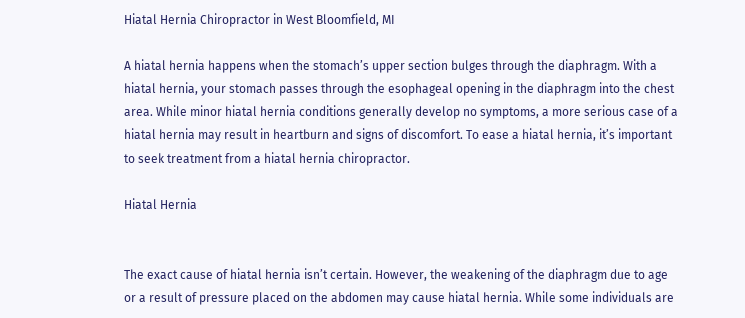Hiatal Hernia Chiropractor in West Bloomfield, MI

A hiatal hernia happens when the stomach’s upper section bulges through the diaphragm. With a hiatal hernia, your stomach passes through the esophageal opening in the diaphragm into the chest area. While minor hiatal hernia conditions generally develop no symptoms, a more serious case of a hiatal hernia may result in heartburn and signs of discomfort. To ease a hiatal hernia, it’s important to seek treatment from a hiatal hernia chiropractor.

Hiatal Hernia


The exact cause of hiatal hernia isn’t certain. However, the weakening of the diaphragm due to age or a result of pressure placed on the abdomen may cause hiatal hernia. While some individuals are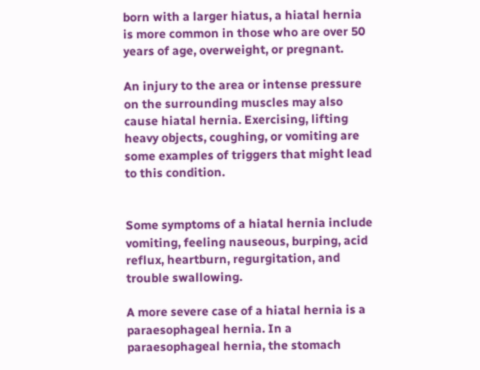born with a larger hiatus, a hiatal hernia is more common in those who are over 50 years of age, overweight, or pregnant.

An injury to the area or intense pressure on the surrounding muscles may also cause hiatal hernia. Exercising, lifting heavy objects, coughing, or vomiting are some examples of triggers that might lead to this condition.


Some symptoms of a hiatal hernia include vomiting, feeling nauseous, burping, acid reflux, heartburn, regurgitation, and trouble swallowing.

A more severe case of a hiatal hernia is a paraesophageal hernia. In a paraesophageal hernia, the stomach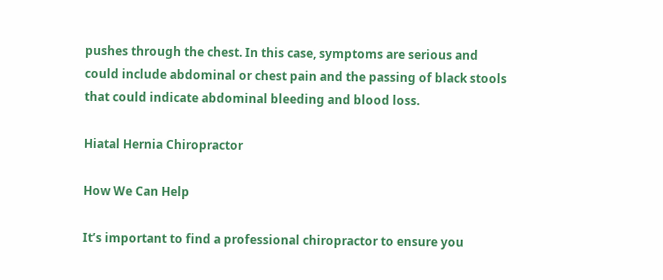pushes through the chest. In this case, symptoms are serious and could include abdominal or chest pain and the passing of black stools that could indicate abdominal bleeding and blood loss.

Hiatal Hernia Chiropractor

How We Can Help

It’s important to find a professional chiropractor to ensure you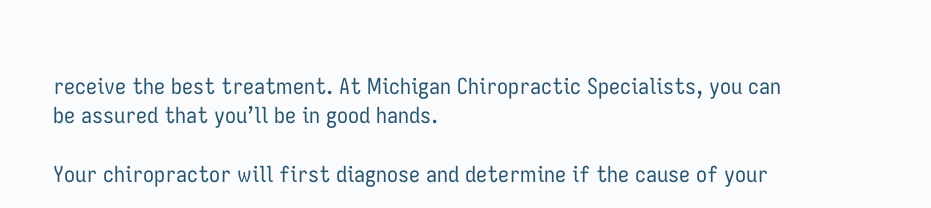receive the best treatment. At Michigan Chiropractic Specialists, you can be assured that you’ll be in good hands.

Your chiropractor will first diagnose and determine if the cause of your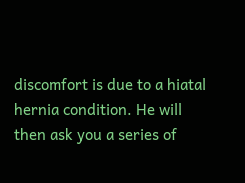discomfort is due to a hiatal hernia condition. He will then ask you a series of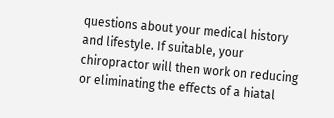questions about your medical history and lifestyle. If suitable, your chiropractor will then work on reducing or eliminating the effects of a hiatal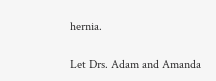hernia.

Let Drs. Adam and Amanda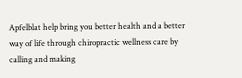Apfelblat help bring you better health and a better way of life through chiropractic wellness care by calling and making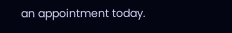an appointment today.